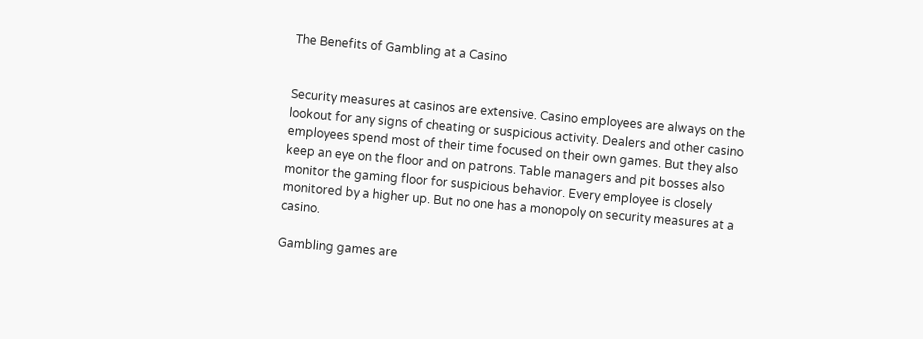The Benefits of Gambling at a Casino


Security measures at casinos are extensive. Casino employees are always on the lookout for any signs of cheating or suspicious activity. Dealers and other casino employees spend most of their time focused on their own games. But they also keep an eye on the floor and on patrons. Table managers and pit bosses also monitor the gaming floor for suspicious behavior. Every employee is closely monitored by a higher up. But no one has a monopoly on security measures at a casino.

Gambling games are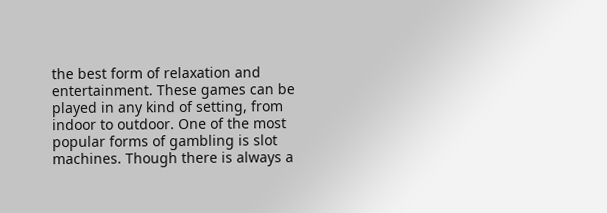the best form of relaxation and entertainment. These games can be played in any kind of setting, from indoor to outdoor. One of the most popular forms of gambling is slot machines. Though there is always a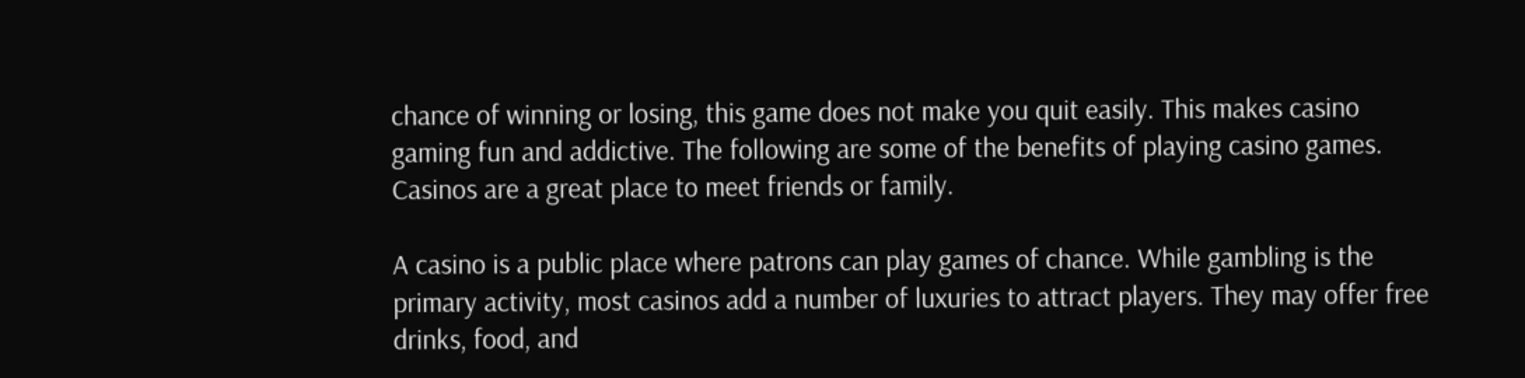chance of winning or losing, this game does not make you quit easily. This makes casino gaming fun and addictive. The following are some of the benefits of playing casino games. Casinos are a great place to meet friends or family.

A casino is a public place where patrons can play games of chance. While gambling is the primary activity, most casinos add a number of luxuries to attract players. They may offer free drinks, food, and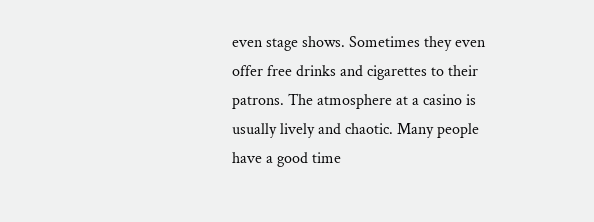even stage shows. Sometimes they even offer free drinks and cigarettes to their patrons. The atmosphere at a casino is usually lively and chaotic. Many people have a good time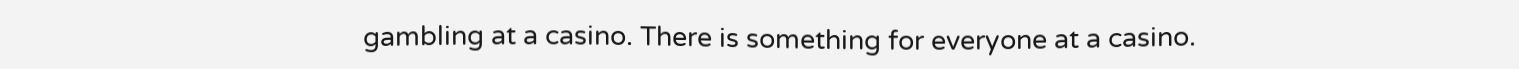gambling at a casino. There is something for everyone at a casino.